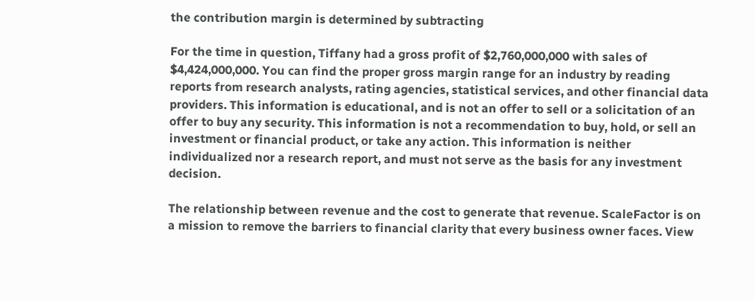the contribution margin is determined by subtracting

For the time in question, Tiffany had a gross profit of $2,760,000,000 with sales of $4,424,000,000. You can find the proper gross margin range for an industry by reading reports from research analysts, rating agencies, statistical services, and other financial data providers. This information is educational, and is not an offer to sell or a solicitation of an offer to buy any security. This information is not a recommendation to buy, hold, or sell an investment or financial product, or take any action. This information is neither individualized nor a research report, and must not serve as the basis for any investment decision.

The relationship between revenue and the cost to generate that revenue. ScaleFactor is on a mission to remove the barriers to financial clarity that every business owner faces. View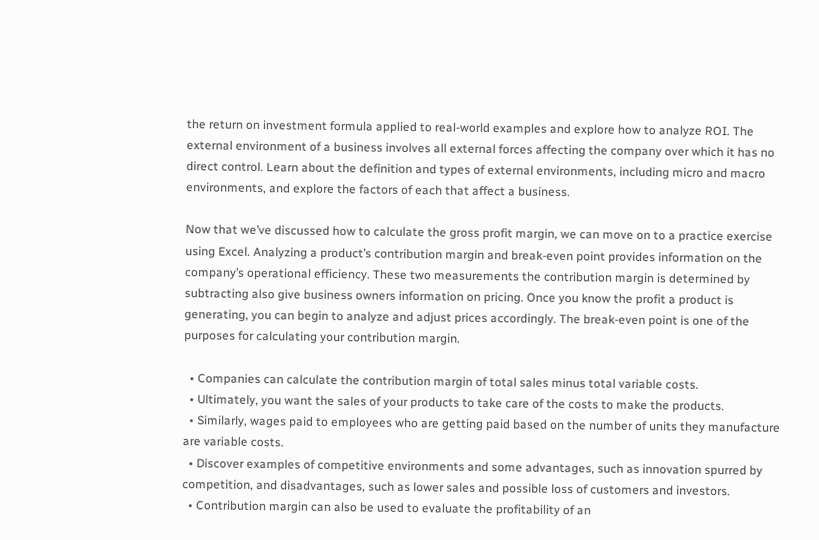the return on investment formula applied to real-world examples and explore how to analyze ROI. The external environment of a business involves all external forces affecting the company over which it has no direct control. Learn about the definition and types of external environments, including micro and macro environments, and explore the factors of each that affect a business.

Now that we’ve discussed how to calculate the gross profit margin, we can move on to a practice exercise using Excel. Analyzing a product’s contribution margin and break-even point provides information on the company’s operational efficiency. These two measurements the contribution margin is determined by subtracting also give business owners information on pricing. Once you know the profit a product is generating, you can begin to analyze and adjust prices accordingly. The break-even point is one of the purposes for calculating your contribution margin.

  • Companies can calculate the contribution margin of total sales minus total variable costs.
  • Ultimately, you want the sales of your products to take care of the costs to make the products.
  • Similarly, wages paid to employees who are getting paid based on the number of units they manufacture are variable costs.
  • Discover examples of competitive environments and some advantages, such as innovation spurred by competition, and disadvantages, such as lower sales and possible loss of customers and investors.
  • Contribution margin can also be used to evaluate the profitability of an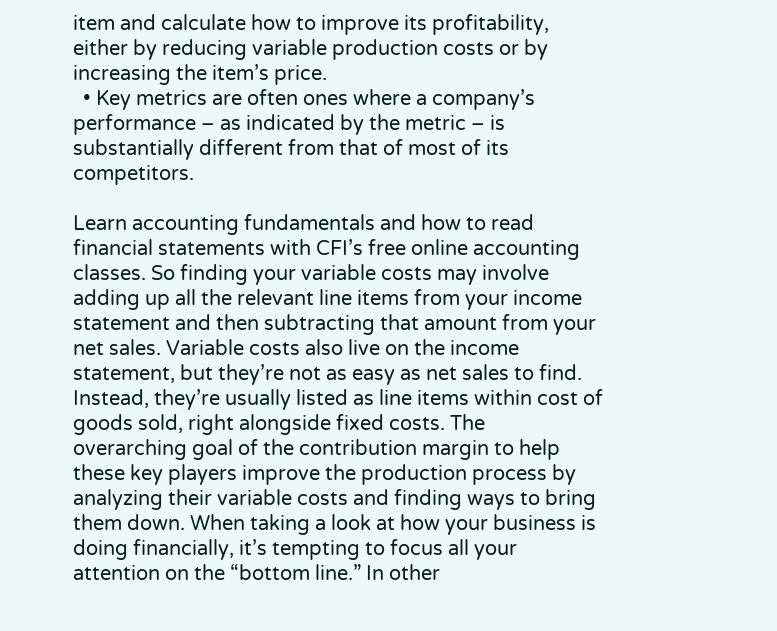item and calculate how to improve its profitability, either by reducing variable production costs or by increasing the item’s price.
  • Key metrics are often ones where a company’s performance – as indicated by the metric – is substantially different from that of most of its competitors.

Learn accounting fundamentals and how to read financial statements with CFI’s free online accounting classes. So finding your variable costs may involve adding up all the relevant line items from your income statement and then subtracting that amount from your net sales. Variable costs also live on the income statement, but they’re not as easy as net sales to find. Instead, they’re usually listed as line items within cost of goods sold, right alongside fixed costs. The overarching goal of the contribution margin to help these key players improve the production process by analyzing their variable costs and finding ways to bring them down. When taking a look at how your business is doing financially, it’s tempting to focus all your attention on the “bottom line.” In other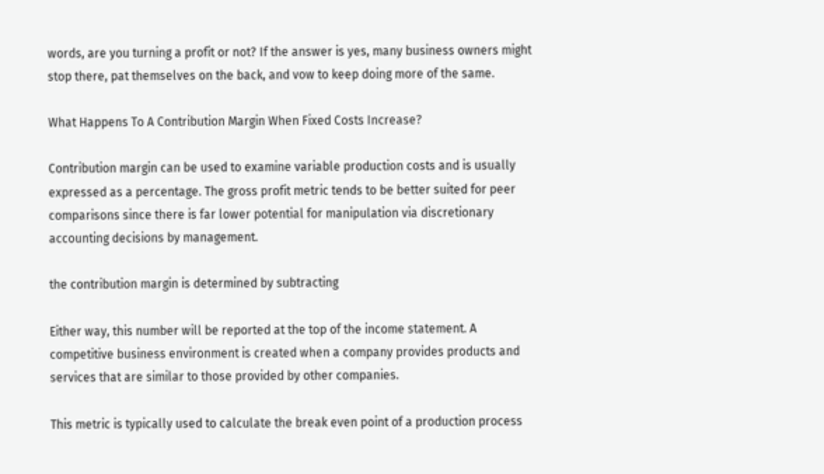words, are you turning a profit or not? If the answer is yes, many business owners might stop there, pat themselves on the back, and vow to keep doing more of the same.

What Happens To A Contribution Margin When Fixed Costs Increase?

Contribution margin can be used to examine variable production costs and is usually expressed as a percentage. The gross profit metric tends to be better suited for peer comparisons since there is far lower potential for manipulation via discretionary accounting decisions by management.

the contribution margin is determined by subtracting

Either way, this number will be reported at the top of the income statement. A competitive business environment is created when a company provides products and services that are similar to those provided by other companies.

This metric is typically used to calculate the break even point of a production process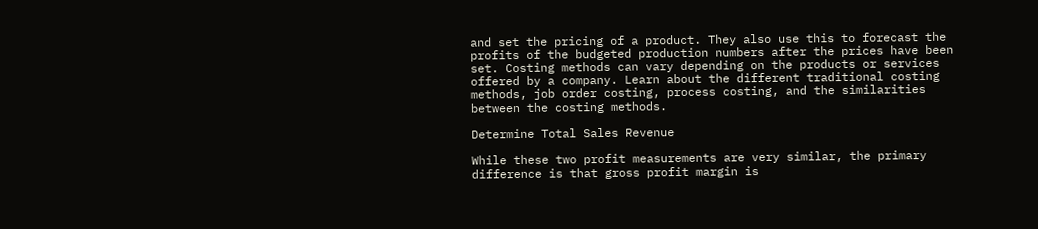and set the pricing of a product. They also use this to forecast the profits of the budgeted production numbers after the prices have been set. Costing methods can vary depending on the products or services offered by a company. Learn about the different traditional costing methods, job order costing, process costing, and the similarities between the costing methods.

Determine Total Sales Revenue

While these two profit measurements are very similar, the primary difference is that gross profit margin is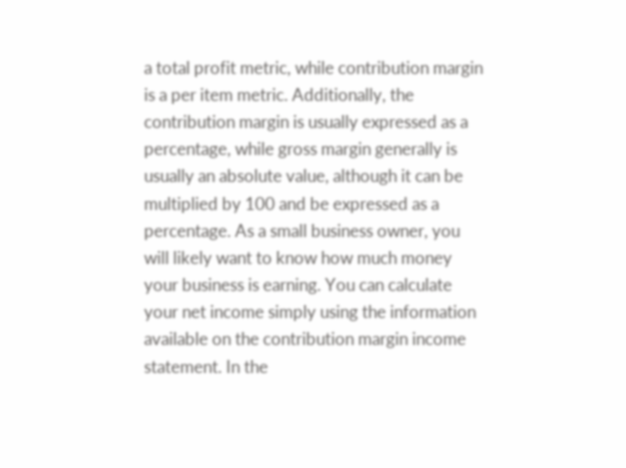a total profit metric, while contribution margin is a per item metric. Additionally, the contribution margin is usually expressed as a percentage, while gross margin generally is usually an absolute value, although it can be multiplied by 100 and be expressed as a percentage. As a small business owner, you will likely want to know how much money your business is earning. You can calculate your net income simply using the information available on the contribution margin income statement. In the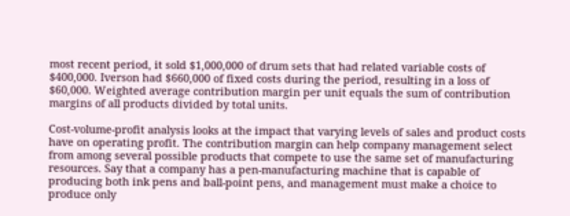most recent period, it sold $1,000,000 of drum sets that had related variable costs of $400,000. Iverson had $660,000 of fixed costs during the period, resulting in a loss of $60,000. Weighted average contribution margin per unit equals the sum of contribution margins of all products divided by total units.

Cost-volume-profit analysis looks at the impact that varying levels of sales and product costs have on operating profit. The contribution margin can help company management select from among several possible products that compete to use the same set of manufacturing resources. Say that a company has a pen-manufacturing machine that is capable of producing both ink pens and ball-point pens, and management must make a choice to produce only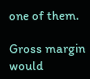one of them.

Gross margin would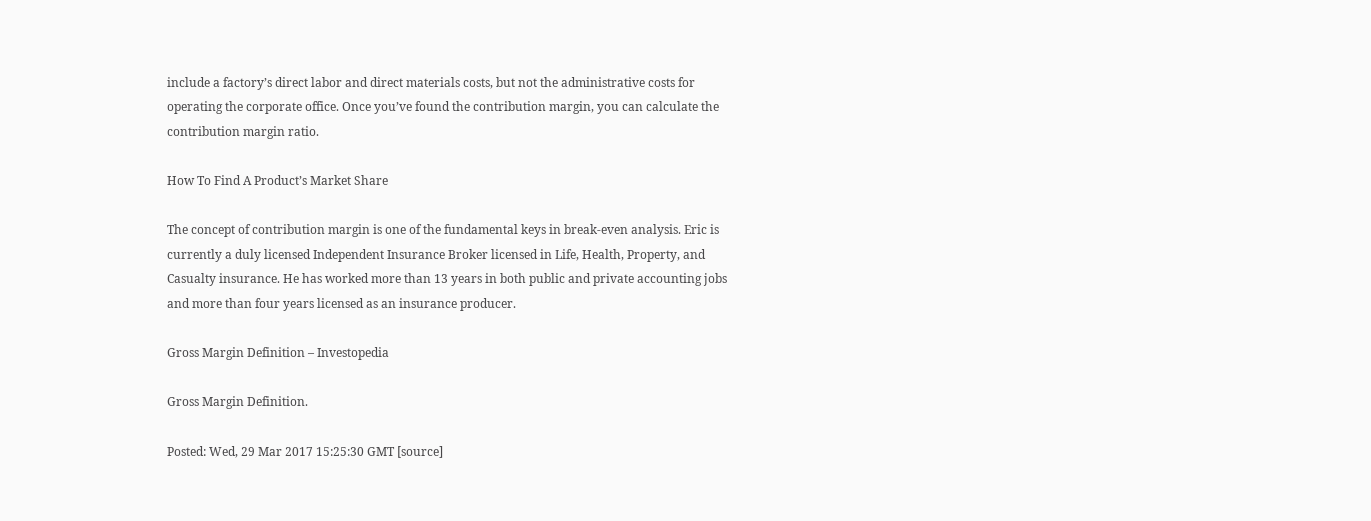include a factory’s direct labor and direct materials costs, but not the administrative costs for operating the corporate office. Once you’ve found the contribution margin, you can calculate the contribution margin ratio.

How To Find A Product’s Market Share

The concept of contribution margin is one of the fundamental keys in break-even analysis. Eric is currently a duly licensed Independent Insurance Broker licensed in Life, Health, Property, and Casualty insurance. He has worked more than 13 years in both public and private accounting jobs and more than four years licensed as an insurance producer.

Gross Margin Definition – Investopedia

Gross Margin Definition.

Posted: Wed, 29 Mar 2017 15:25:30 GMT [source]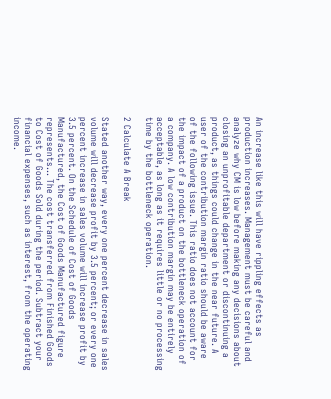An increase like this will have rippling effects as production increases. Management must be careful and analyze why CM is low before making any decisions about closing an unprofitable department or discontinuing a product, as things could change in the near future. A user of the contribution margin ratio should be aware of the following issue. This ratio does not account for the impact of a product on the bottleneck operation of a company. A low contribution margin may be entirely acceptable, as long as it requires little or no processing time by the bottleneck operation.

2 Calculate A Break

Stated another way, every one percent decrease in sales volume will decrease profit by 3.5 percent; or every one percent increase in sales volume will increase profit by 3.5 percent. On the Schedule of Cost of Goods Manufactured, the Cost of Goods Manufactured figure represents… The cost transferred from Finished Goods to Cost of Goods Sold during the period. Subtract your financial expenses, such as interest, from the operating income.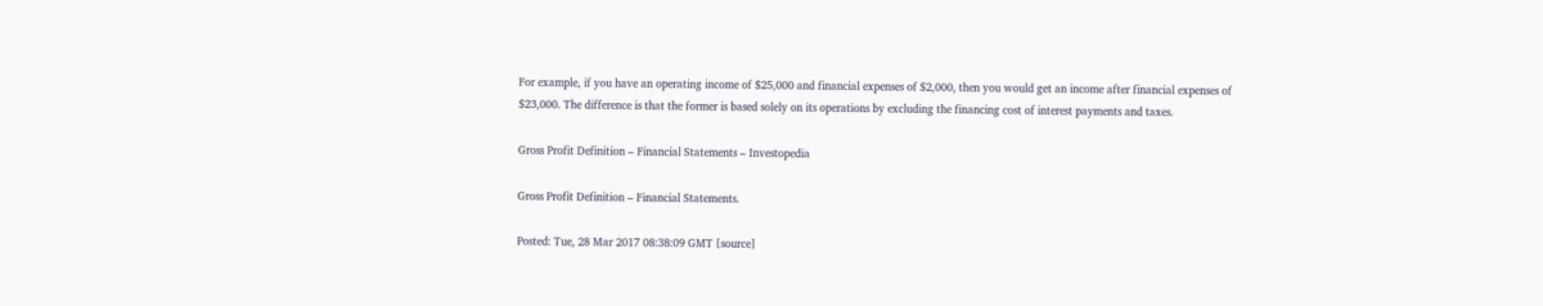For example, if you have an operating income of $25,000 and financial expenses of $2,000, then you would get an income after financial expenses of $23,000. The difference is that the former is based solely on its operations by excluding the financing cost of interest payments and taxes.

Gross Profit Definition – Financial Statements – Investopedia

Gross Profit Definition – Financial Statements.

Posted: Tue, 28 Mar 2017 08:38:09 GMT [source]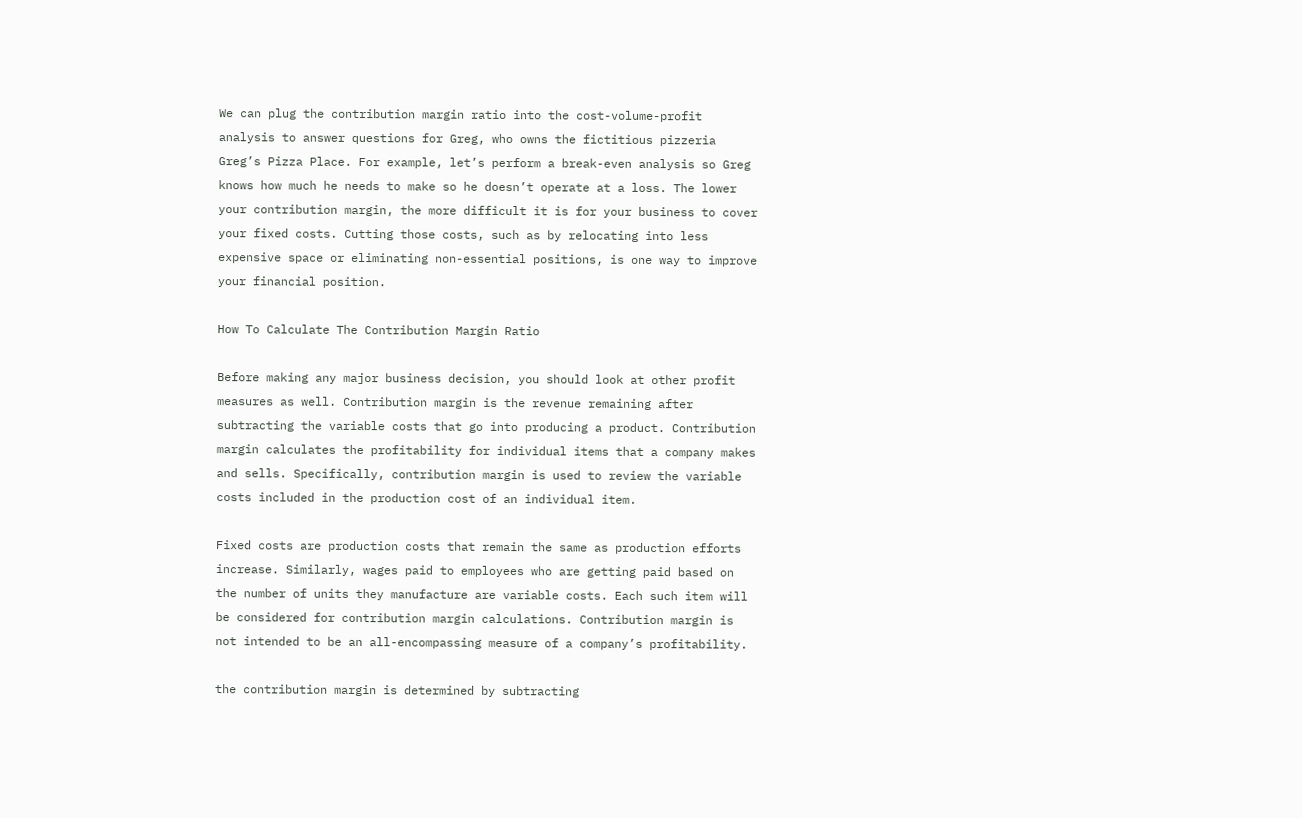We can plug the contribution margin ratio into the cost-volume-profit analysis to answer questions for Greg, who owns the fictitious pizzeria Greg’s Pizza Place. For example, let’s perform a break-even analysis so Greg knows how much he needs to make so he doesn’t operate at a loss. The lower your contribution margin, the more difficult it is for your business to cover your fixed costs. Cutting those costs, such as by relocating into less expensive space or eliminating non-essential positions, is one way to improve your financial position.

How To Calculate The Contribution Margin Ratio

Before making any major business decision, you should look at other profit measures as well. Contribution margin is the revenue remaining after subtracting the variable costs that go into producing a product. Contribution margin calculates the profitability for individual items that a company makes and sells. Specifically, contribution margin is used to review the variable costs included in the production cost of an individual item.

Fixed costs are production costs that remain the same as production efforts increase. Similarly, wages paid to employees who are getting paid based on the number of units they manufacture are variable costs. Each such item will be considered for contribution margin calculations. Contribution margin is not intended to be an all-encompassing measure of a company’s profitability.

the contribution margin is determined by subtracting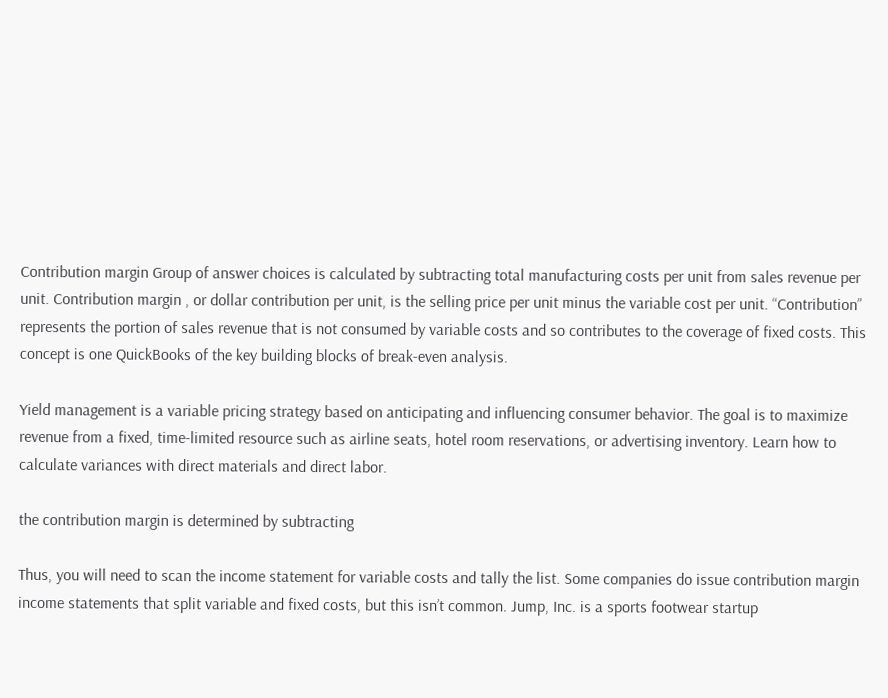Contribution margin Group of answer choices is calculated by subtracting total manufacturing costs per unit from sales revenue per unit. Contribution margin , or dollar contribution per unit, is the selling price per unit minus the variable cost per unit. “Contribution” represents the portion of sales revenue that is not consumed by variable costs and so contributes to the coverage of fixed costs. This concept is one QuickBooks of the key building blocks of break-even analysis.

Yield management is a variable pricing strategy based on anticipating and influencing consumer behavior. The goal is to maximize revenue from a fixed, time-limited resource such as airline seats, hotel room reservations, or advertising inventory. Learn how to calculate variances with direct materials and direct labor.

the contribution margin is determined by subtracting

Thus, you will need to scan the income statement for variable costs and tally the list. Some companies do issue contribution margin income statements that split variable and fixed costs, but this isn’t common. Jump, Inc. is a sports footwear startup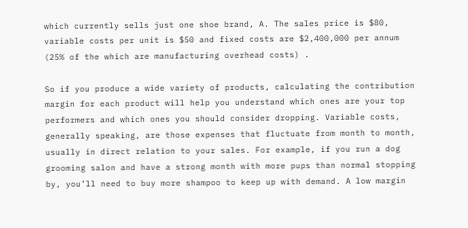which currently sells just one shoe brand, A. The sales price is $80, variable costs per unit is $50 and fixed costs are $2,400,000 per annum (25% of the which are manufacturing overhead costs) .

So if you produce a wide variety of products, calculating the contribution margin for each product will help you understand which ones are your top performers and which ones you should consider dropping. Variable costs, generally speaking, are those expenses that fluctuate from month to month, usually in direct relation to your sales. For example, if you run a dog grooming salon and have a strong month with more pups than normal stopping by, you’ll need to buy more shampoo to keep up with demand. A low margin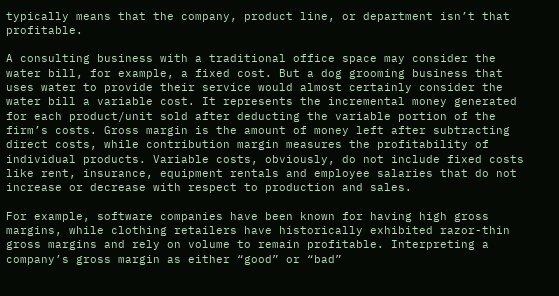typically means that the company, product line, or department isn’t that profitable.

A consulting business with a traditional office space may consider the water bill, for example, a fixed cost. But a dog grooming business that uses water to provide their service would almost certainly consider the water bill a variable cost. It represents the incremental money generated for each product/unit sold after deducting the variable portion of the firm’s costs. Gross margin is the amount of money left after subtracting direct costs, while contribution margin measures the profitability of individual products. Variable costs, obviously, do not include fixed costs like rent, insurance, equipment rentals and employee salaries that do not increase or decrease with respect to production and sales.

For example, software companies have been known for having high gross margins, while clothing retailers have historically exhibited razor-thin gross margins and rely on volume to remain profitable. Interpreting a company’s gross margin as either “good” or “bad”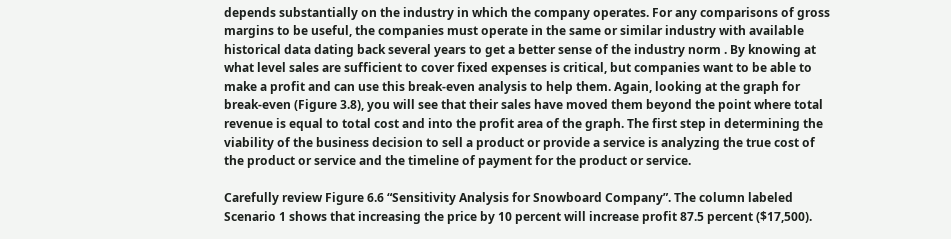depends substantially on the industry in which the company operates. For any comparisons of gross margins to be useful, the companies must operate in the same or similar industry with available historical data dating back several years to get a better sense of the industry norm . By knowing at what level sales are sufficient to cover fixed expenses is critical, but companies want to be able to make a profit and can use this break-even analysis to help them. Again, looking at the graph for break-even (Figure 3.8), you will see that their sales have moved them beyond the point where total revenue is equal to total cost and into the profit area of the graph. The first step in determining the viability of the business decision to sell a product or provide a service is analyzing the true cost of the product or service and the timeline of payment for the product or service.

Carefully review Figure 6.6 “Sensitivity Analysis for Snowboard Company”. The column labeled Scenario 1 shows that increasing the price by 10 percent will increase profit 87.5 percent ($17,500).